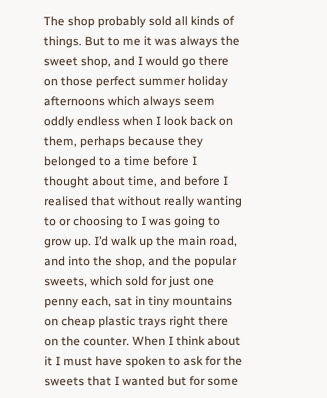The shop probably sold all kinds of things. But to me it was always the sweet shop, and I would go there on those perfect summer holiday afternoons which always seem oddly endless when I look back on them, perhaps because they belonged to a time before I thought about time, and before I realised that without really wanting to or choosing to I was going to grow up. I’d walk up the main road, and into the shop, and the popular sweets, which sold for just one penny each, sat in tiny mountains on cheap plastic trays right there on the counter. When I think about it I must have spoken to ask for the sweets that I wanted but for some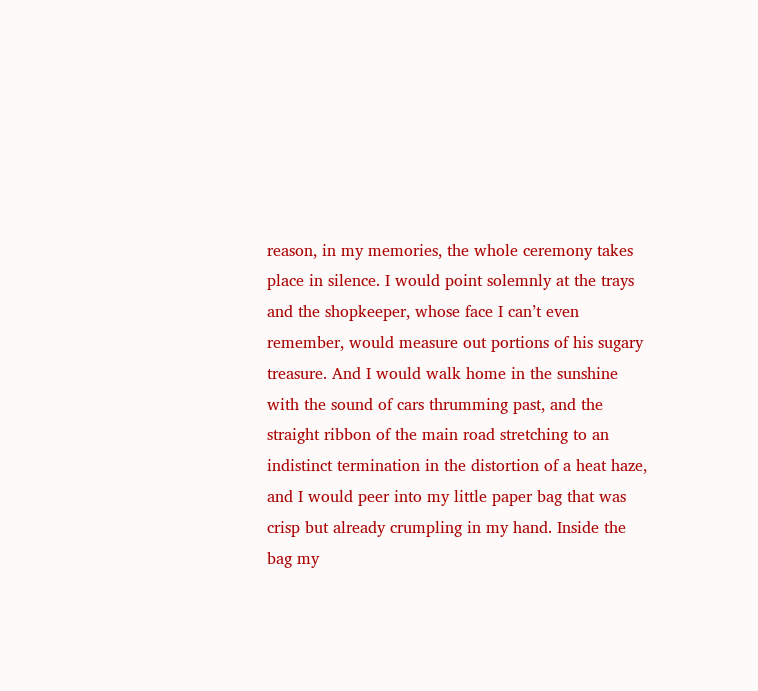reason, in my memories, the whole ceremony takes place in silence. I would point solemnly at the trays and the shopkeeper, whose face I can’t even remember, would measure out portions of his sugary treasure. And I would walk home in the sunshine with the sound of cars thrumming past, and the straight ribbon of the main road stretching to an indistinct termination in the distortion of a heat haze, and I would peer into my little paper bag that was crisp but already crumpling in my hand. Inside the bag my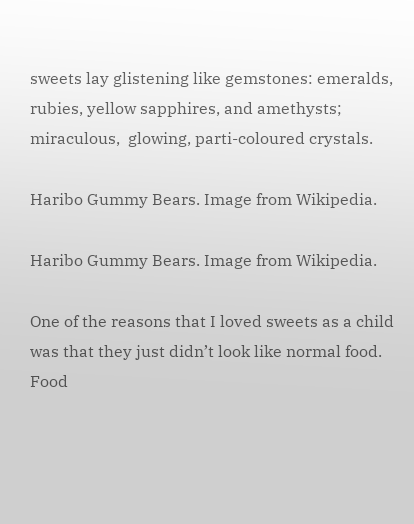sweets lay glistening like gemstones: emeralds, rubies, yellow sapphires, and amethysts; miraculous,  glowing, parti-coloured crystals.

Haribo Gummy Bears. Image from Wikipedia.

Haribo Gummy Bears. Image from Wikipedia.

One of the reasons that I loved sweets as a child was that they just didn’t look like normal food. Food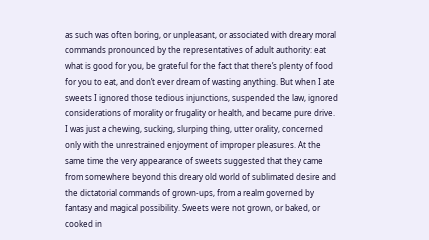as such was often boring, or unpleasant, or associated with dreary moral commands pronounced by the representatives of adult authority: eat what is good for you, be grateful for the fact that there’s plenty of food for you to eat, and don’t ever dream of wasting anything. But when I ate sweets I ignored those tedious injunctions, suspended the law, ignored considerations of morality or frugality or health, and became pure drive. I was just a chewing, sucking, slurping thing, utter orality, concerned only with the unrestrained enjoyment of improper pleasures. At the same time the very appearance of sweets suggested that they came from somewhere beyond this dreary old world of sublimated desire and the dictatorial commands of grown-ups, from a realm governed by fantasy and magical possibility. Sweets were not grown, or baked, or cooked in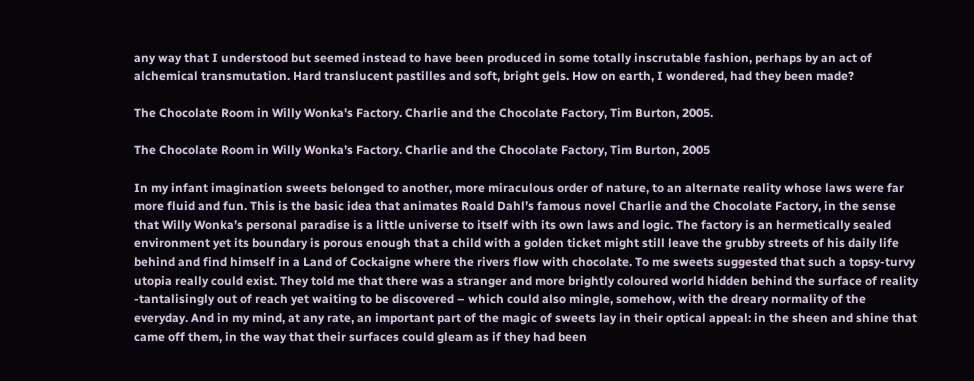any way that I understood but seemed instead to have been produced in some totally inscrutable fashion, perhaps by an act of alchemical transmutation. Hard translucent pastilles and soft, bright gels. How on earth, I wondered, had they been made?

The Chocolate Room in Willy Wonka's Factory. Charlie and the Chocolate Factory, Tim Burton, 2005.

The Chocolate Room in Willy Wonka’s Factory. Charlie and the Chocolate Factory, Tim Burton, 2005

In my infant imagination sweets belonged to another, more miraculous order of nature, to an alternate reality whose laws were far more fluid and fun. This is the basic idea that animates Roald Dahl’s famous novel Charlie and the Chocolate Factory, in the sense that Willy Wonka’s personal paradise is a little universe to itself with its own laws and logic. The factory is an hermetically sealed environment yet its boundary is porous enough that a child with a golden ticket might still leave the grubby streets of his daily life behind and find himself in a Land of Cockaigne where the rivers flow with chocolate. To me sweets suggested that such a topsy-turvy utopia really could exist. They told me that there was a stranger and more brightly coloured world hidden behind the surface of reality -tantalisingly out of reach yet waiting to be discovered – which could also mingle, somehow, with the dreary normality of the everyday. And in my mind, at any rate, an important part of the magic of sweets lay in their optical appeal: in the sheen and shine that came off them, in the way that their surfaces could gleam as if they had been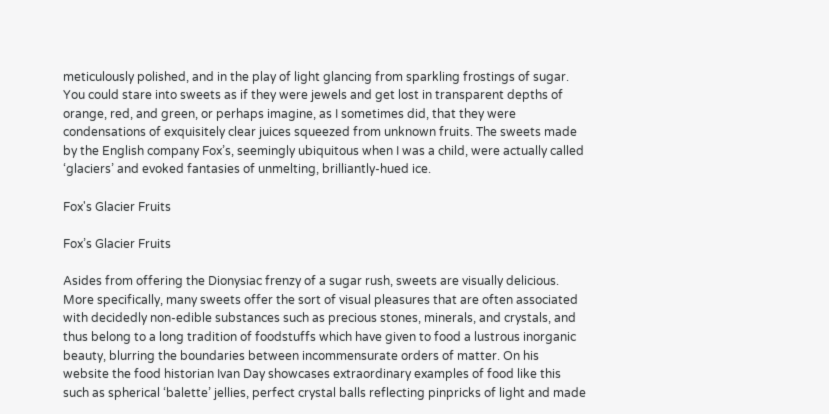meticulously polished, and in the play of light glancing from sparkling frostings of sugar. You could stare into sweets as if they were jewels and get lost in transparent depths of orange, red, and green, or perhaps imagine, as I sometimes did, that they were condensations of exquisitely clear juices squeezed from unknown fruits. The sweets made by the English company Fox’s, seemingly ubiquitous when I was a child, were actually called ‘glaciers’ and evoked fantasies of unmelting, brilliantly-hued ice.

Fox's Glacier Fruits

Fox’s Glacier Fruits

Asides from offering the Dionysiac frenzy of a sugar rush, sweets are visually delicious. More specifically, many sweets offer the sort of visual pleasures that are often associated with decidedly non-edible substances such as precious stones, minerals, and crystals, and thus belong to a long tradition of foodstuffs which have given to food a lustrous inorganic beauty, blurring the boundaries between incommensurate orders of matter. On his website the food historian Ivan Day showcases extraordinary examples of food like this such as spherical ‘balette’ jellies, perfect crystal balls reflecting pinpricks of light and made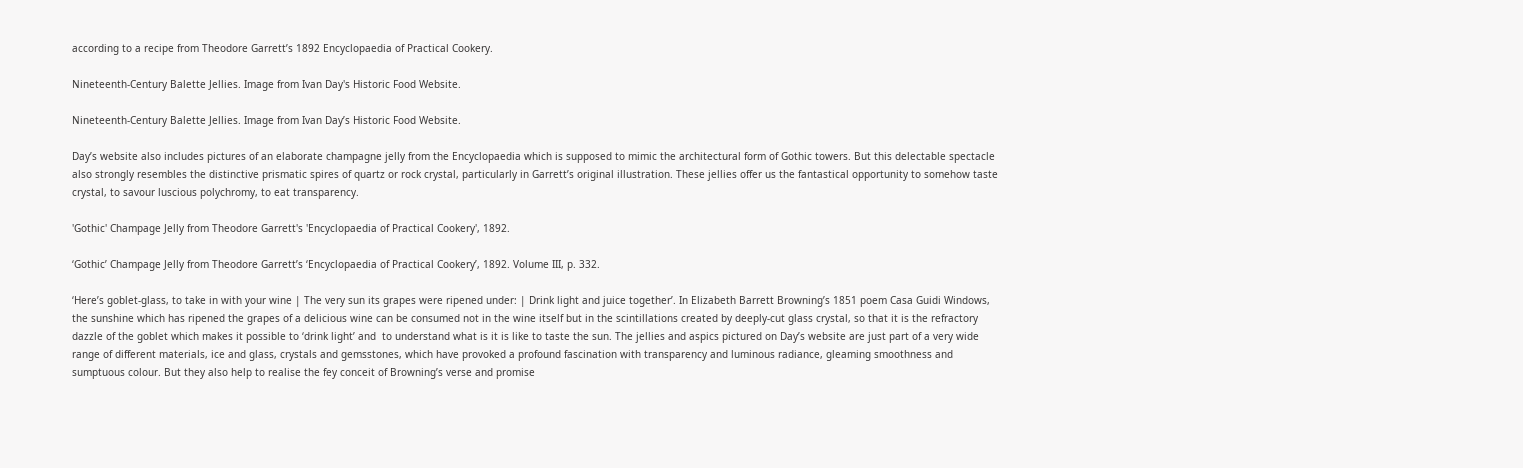according to a recipe from Theodore Garrett’s 1892 Encyclopaedia of Practical Cookery.

Nineteenth-Century Balette Jellies. Image from Ivan Day's Historic Food Website.

Nineteenth-Century Balette Jellies. Image from Ivan Day’s Historic Food Website.

Day’s website also includes pictures of an elaborate champagne jelly from the Encyclopaedia which is supposed to mimic the architectural form of Gothic towers. But this delectable spectacle also strongly resembles the distinctive prismatic spires of quartz or rock crystal, particularly in Garrett’s original illustration. These jellies offer us the fantastical opportunity to somehow taste crystal, to savour luscious polychromy, to eat transparency.

'Gothic' Champage Jelly from Theodore Garrett's 'Encyclopaedia of Practical Cookery', 1892.

‘Gothic’ Champage Jelly from Theodore Garrett’s ‘Encyclopaedia of Practical Cookery’, 1892. Volume III, p. 332.

‘Here’s goblet-glass, to take in with your wine | The very sun its grapes were ripened under: | Drink light and juice together’. In Elizabeth Barrett Browning’s 1851 poem Casa Guidi Windows, the sunshine which has ripened the grapes of a delicious wine can be consumed not in the wine itself but in the scintillations created by deeply-cut glass crystal, so that it is the refractory dazzle of the goblet which makes it possible to ‘drink light’ and  to understand what is it is like to taste the sun. The jellies and aspics pictured on Day’s website are just part of a very wide range of different materials, ice and glass, crystals and gemsstones, which have provoked a profound fascination with transparency and luminous radiance, gleaming smoothness and sumptuous colour. But they also help to realise the fey conceit of Browning’s verse and promise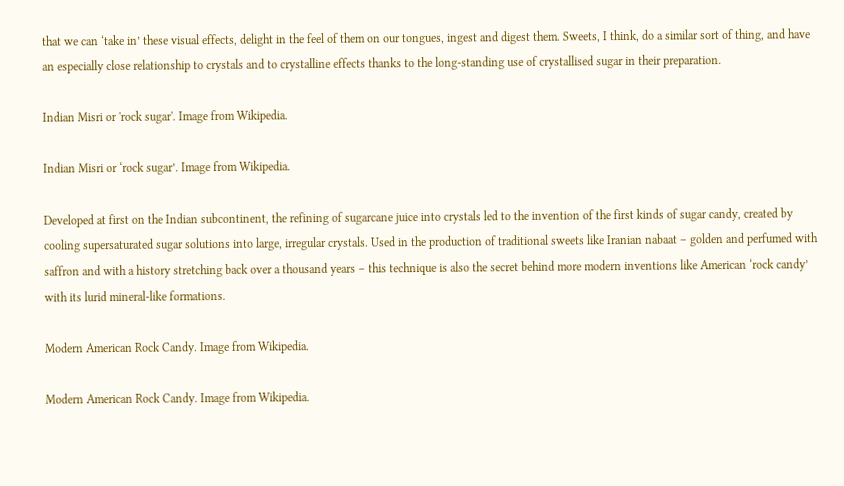that we can ‘take in’ these visual effects, delight in the feel of them on our tongues, ingest and digest them. Sweets, I think, do a similar sort of thing, and have an especially close relationship to crystals and to crystalline effects thanks to the long-standing use of crystallised sugar in their preparation.

Indian Misri or 'rock sugar'. Image from Wikipedia.

Indian Misri or ‘rock sugar’. Image from Wikipedia.

Developed at first on the Indian subcontinent, the refining of sugarcane juice into crystals led to the invention of the first kinds of sugar candy, created by cooling supersaturated sugar solutions into large, irregular crystals. Used in the production of traditional sweets like Iranian nabaat – golden and perfumed with saffron and with a history stretching back over a thousand years – this technique is also the secret behind more modern inventions like American ‘rock candy’ with its lurid mineral-like formations.

Modern American Rock Candy. Image from Wikipedia.

Modern American Rock Candy. Image from Wikipedia.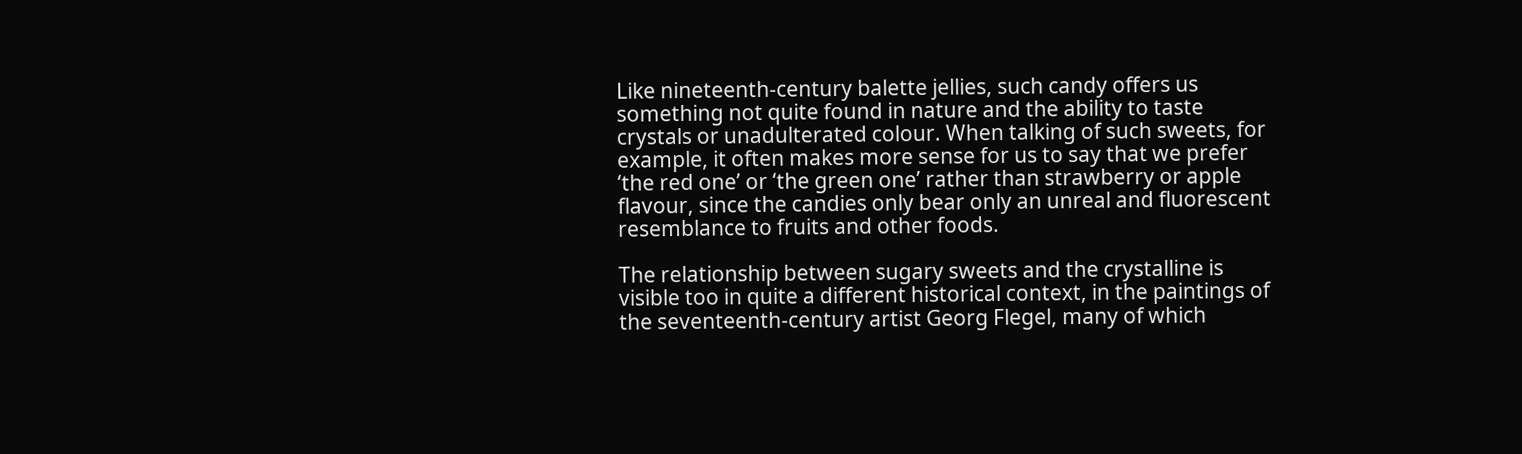Like nineteenth-century balette jellies, such candy offers us something not quite found in nature and the ability to taste crystals or unadulterated colour. When talking of such sweets, for example, it often makes more sense for us to say that we prefer ‘the red one’ or ‘the green one’ rather than strawberry or apple flavour, since the candies only bear only an unreal and fluorescent resemblance to fruits and other foods.

The relationship between sugary sweets and the crystalline is visible too in quite a different historical context, in the paintings of the seventeenth-century artist Georg Flegel, many of which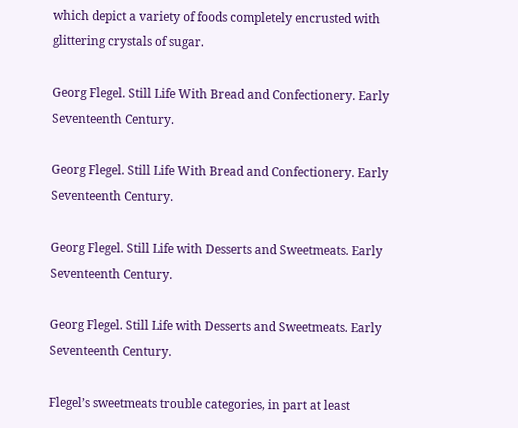which depict a variety of foods completely encrusted with glittering crystals of sugar.

Georg Flegel. Still Life With Bread and Confectionery. Early Seventeenth Century.

Georg Flegel. Still Life With Bread and Confectionery. Early Seventeenth Century.

Georg Flegel. Still Life with Desserts and Sweetmeats. Early Seventeenth Century.

Georg Flegel. Still Life with Desserts and Sweetmeats. Early Seventeenth Century.

Flegel’s sweetmeats trouble categories, in part at least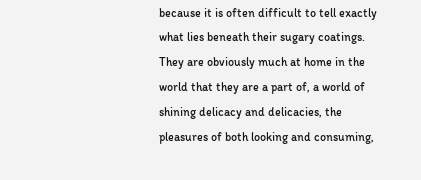because it is often difficult to tell exactly what lies beneath their sugary coatings. They are obviously much at home in the world that they are a part of, a world of shining delicacy and delicacies, the pleasures of both looking and consuming,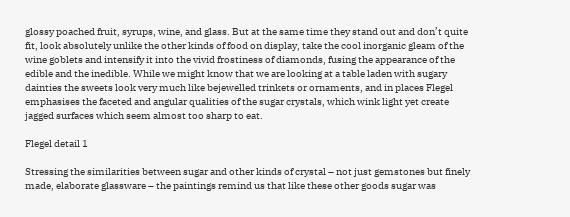glossy poached fruit, syrups, wine, and glass. But at the same time they stand out and don’t quite fit, look absolutely unlike the other kinds of food on display, take the cool inorganic gleam of the wine goblets and intensify it into the vivid frostiness of diamonds, fusing the appearance of the edible and the inedible. While we might know that we are looking at a table laden with sugary dainties the sweets look very much like bejewelled trinkets or ornaments, and in places Flegel emphasises the faceted and angular qualities of the sugar crystals, which wink light yet create jagged surfaces which seem almost too sharp to eat.

Flegel detail 1

Stressing the similarities between sugar and other kinds of crystal – not just gemstones but finely made, elaborate glassware – the paintings remind us that like these other goods sugar was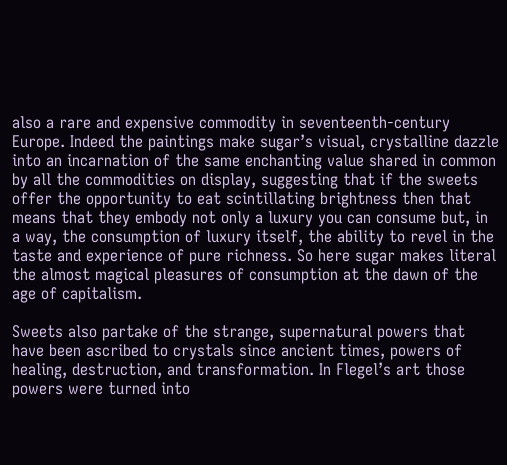also a rare and expensive commodity in seventeenth-century Europe. Indeed the paintings make sugar’s visual, crystalline dazzle  into an incarnation of the same enchanting value shared in common by all the commodities on display, suggesting that if the sweets offer the opportunity to eat scintillating brightness then that means that they embody not only a luxury you can consume but, in a way, the consumption of luxury itself, the ability to revel in the taste and experience of pure richness. So here sugar makes literal the almost magical pleasures of consumption at the dawn of the age of capitalism.

Sweets also partake of the strange, supernatural powers that have been ascribed to crystals since ancient times, powers of healing, destruction, and transformation. In Flegel’s art those powers were turned into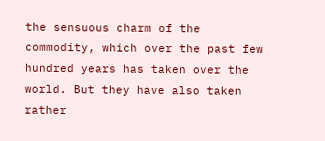the sensuous charm of the commodity, which over the past few hundred years has taken over the world. But they have also taken rather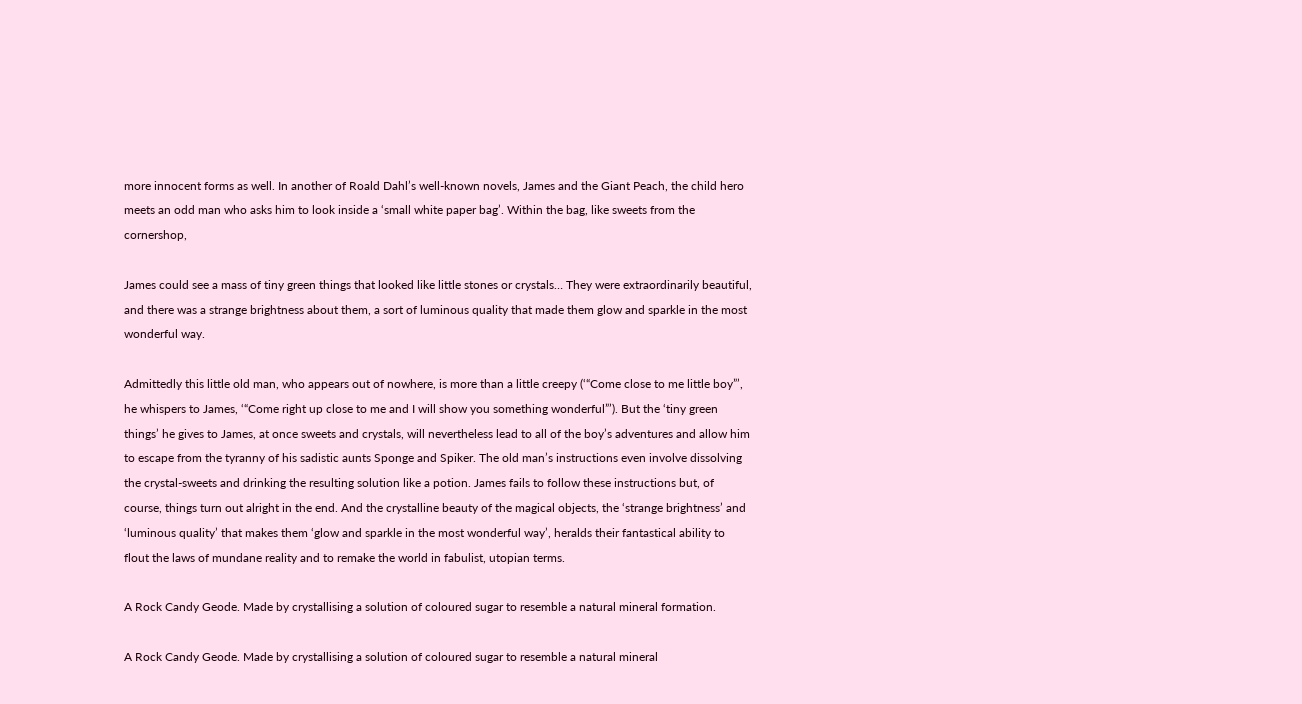more innocent forms as well. In another of Roald Dahl’s well-known novels, James and the Giant Peach, the child hero meets an odd man who asks him to look inside a ‘small white paper bag’. Within the bag, like sweets from the cornershop,

James could see a mass of tiny green things that looked like little stones or crystals… They were extraordinarily beautiful, and there was a strange brightness about them, a sort of luminous quality that made them glow and sparkle in the most wonderful way.

Admittedly this little old man, who appears out of nowhere, is more than a little creepy (‘“Come close to me little boy”’, he whispers to James, ‘“Come right up close to me and I will show you something wonderful”’). But the ‘tiny green things’ he gives to James, at once sweets and crystals, will nevertheless lead to all of the boy’s adventures and allow him to escape from the tyranny of his sadistic aunts Sponge and Spiker. The old man’s instructions even involve dissolving the crystal-sweets and drinking the resulting solution like a potion. James fails to follow these instructions but, of course, things turn out alright in the end. And the crystalline beauty of the magical objects, the ‘strange brightness’ and ‘luminous quality’ that makes them ‘glow and sparkle in the most wonderful way’, heralds their fantastical ability to flout the laws of mundane reality and to remake the world in fabulist, utopian terms.

A Rock Candy Geode. Made by crystallising a solution of coloured sugar to resemble a natural mineral formation.

A Rock Candy Geode. Made by crystallising a solution of coloured sugar to resemble a natural mineral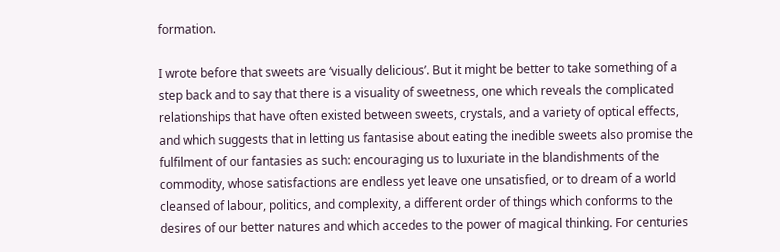formation.

I wrote before that sweets are ‘visually delicious’. But it might be better to take something of a step back and to say that there is a visuality of sweetness, one which reveals the complicated relationships that have often existed between sweets, crystals, and a variety of optical effects, and which suggests that in letting us fantasise about eating the inedible sweets also promise the fulfilment of our fantasies as such: encouraging us to luxuriate in the blandishments of the commodity, whose satisfactions are endless yet leave one unsatisfied, or to dream of a world cleansed of labour, politics, and complexity, a different order of things which conforms to the desires of our better natures and which accedes to the power of magical thinking. For centuries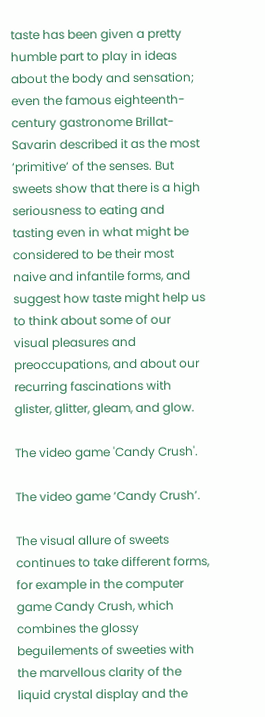taste has been given a pretty humble part to play in ideas about the body and sensation; even the famous eighteenth-century gastronome Brillat-Savarin described it as the most ‘primitive’ of the senses. But sweets show that there is a high seriousness to eating and tasting even in what might be considered to be their most naive and infantile forms, and suggest how taste might help us to think about some of our visual pleasures and preoccupations, and about our recurring fascinations with glister, glitter, gleam, and glow.

The video game 'Candy Crush'.

The video game ‘Candy Crush’.

The visual allure of sweets continues to take different forms, for example in the computer game Candy Crush, which combines the glossy beguilements of sweeties with the marvellous clarity of the liquid crystal display and the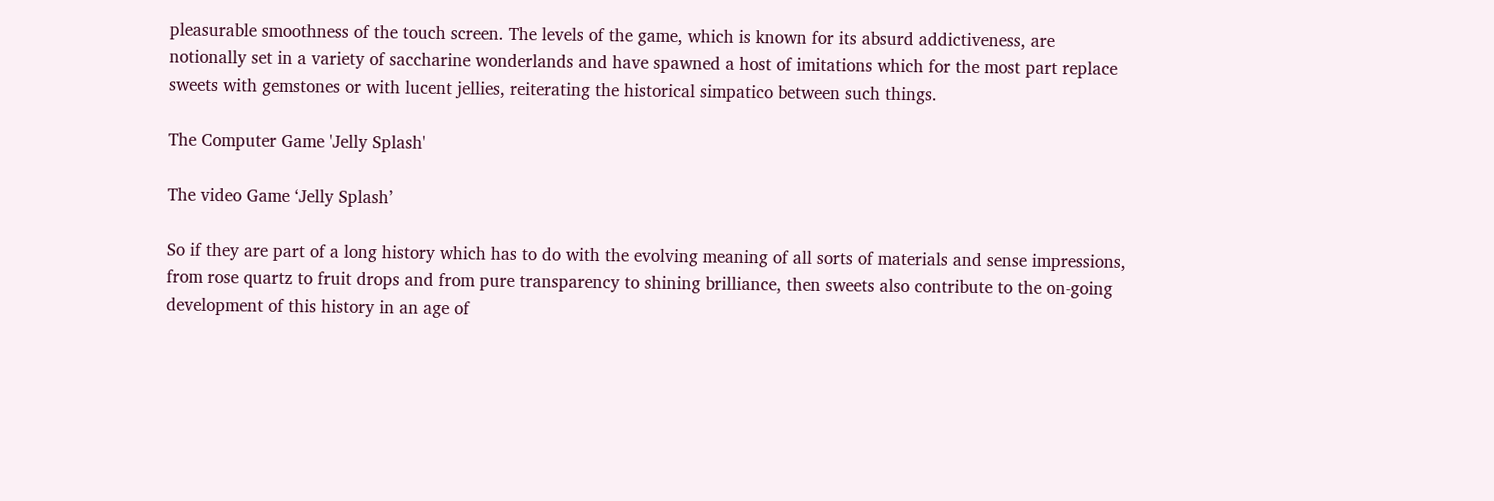pleasurable smoothness of the touch screen. The levels of the game, which is known for its absurd addictiveness, are notionally set in a variety of saccharine wonderlands and have spawned a host of imitations which for the most part replace sweets with gemstones or with lucent jellies, reiterating the historical simpatico between such things.

The Computer Game 'Jelly Splash'

The video Game ‘Jelly Splash’

So if they are part of a long history which has to do with the evolving meaning of all sorts of materials and sense impressions, from rose quartz to fruit drops and from pure transparency to shining brilliance, then sweets also contribute to the on-going development of this history in an age of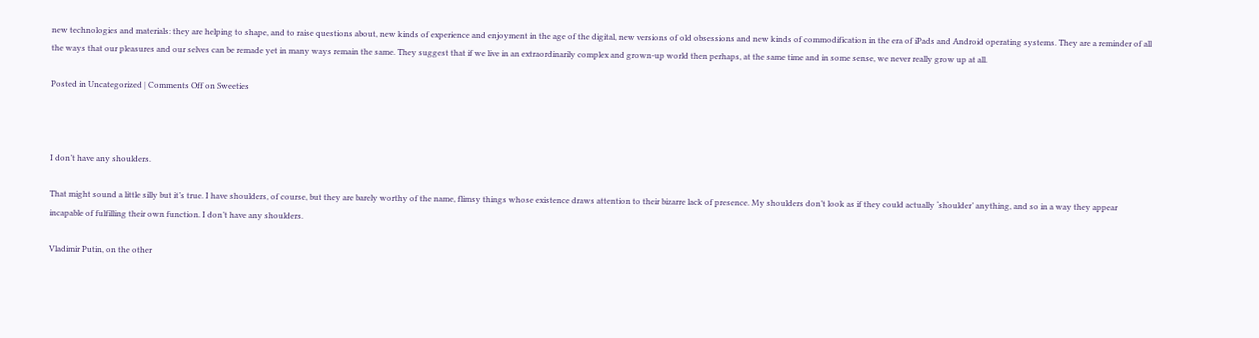new technologies and materials: they are helping to shape, and to raise questions about, new kinds of experience and enjoyment in the age of the digital, new versions of old obsessions and new kinds of commodification in the era of iPads and Android operating systems. They are a reminder of all the ways that our pleasures and our selves can be remade yet in many ways remain the same. They suggest that if we live in an extraordinarily complex and grown-up world then perhaps, at the same time and in some sense, we never really grow up at all.

Posted in Uncategorized | Comments Off on Sweeties



I don’t have any shoulders.

That might sound a little silly but it’s true. I have shoulders, of course, but they are barely worthy of the name, flimsy things whose existence draws attention to their bizarre lack of presence. My shoulders don’t look as if they could actually ‘shoulder’ anything, and so in a way they appear incapable of fulfilling their own function. I don’t have any shoulders.

Vladimir Putin, on the other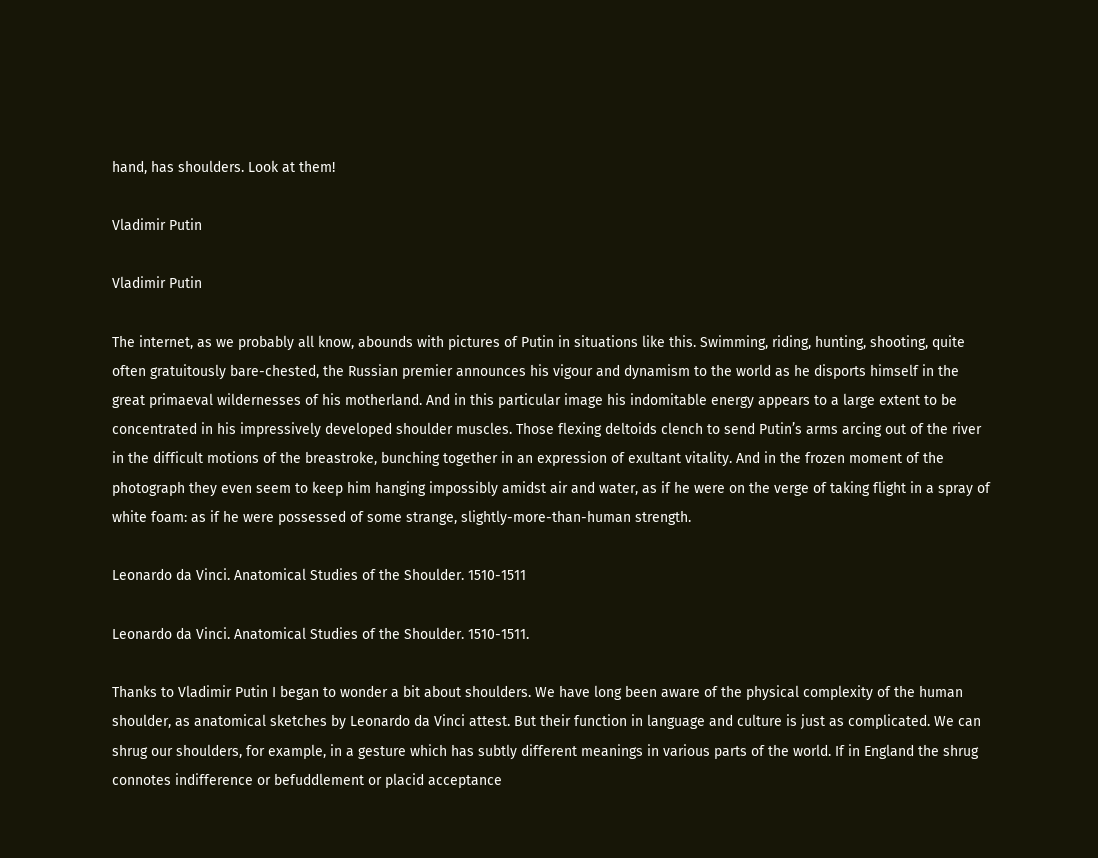hand, has shoulders. Look at them!

Vladimir Putin

Vladimir Putin

The internet, as we probably all know, abounds with pictures of Putin in situations like this. Swimming, riding, hunting, shooting, quite often gratuitously bare-chested, the Russian premier announces his vigour and dynamism to the world as he disports himself in the great primaeval wildernesses of his motherland. And in this particular image his indomitable energy appears to a large extent to be concentrated in his impressively developed shoulder muscles. Those flexing deltoids clench to send Putin’s arms arcing out of the river in the difficult motions of the breastroke, bunching together in an expression of exultant vitality. And in the frozen moment of the photograph they even seem to keep him hanging impossibly amidst air and water, as if he were on the verge of taking flight in a spray of white foam: as if he were possessed of some strange, slightly-more-than-human strength.

Leonardo da Vinci. Anatomical Studies of the Shoulder. 1510-1511

Leonardo da Vinci. Anatomical Studies of the Shoulder. 1510-1511.

Thanks to Vladimir Putin I began to wonder a bit about shoulders. We have long been aware of the physical complexity of the human shoulder, as anatomical sketches by Leonardo da Vinci attest. But their function in language and culture is just as complicated. We can shrug our shoulders, for example, in a gesture which has subtly different meanings in various parts of the world. If in England the shrug connotes indifference or befuddlement or placid acceptance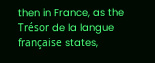then in France, as the Trésor de la langue française states,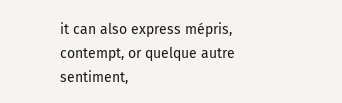it can also express mépris, contempt, or quelque autre sentiment,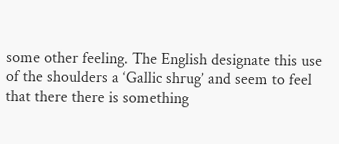some other feeling. The English designate this use of the shoulders a ‘Gallic shrug’ and seem to feel that there there is something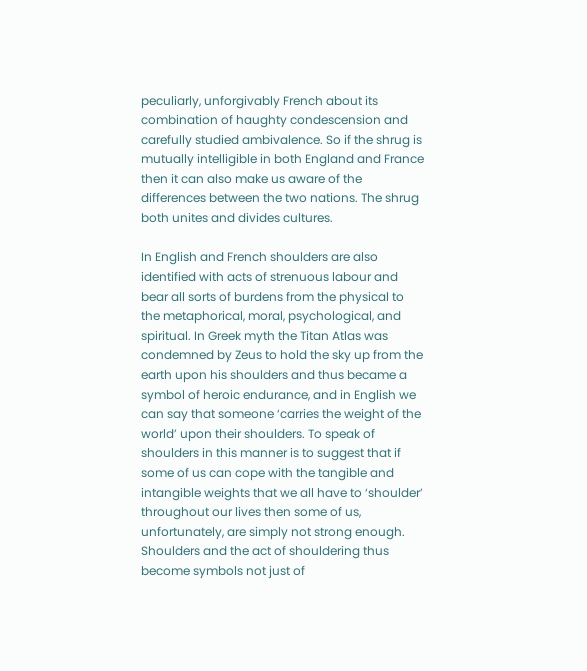peculiarly, unforgivably French about its combination of haughty condescension and carefully studied ambivalence. So if the shrug is mutually intelligible in both England and France then it can also make us aware of the differences between the two nations. The shrug both unites and divides cultures.

In English and French shoulders are also identified with acts of strenuous labour and bear all sorts of burdens from the physical to the metaphorical, moral, psychological, and spiritual. In Greek myth the Titan Atlas was condemned by Zeus to hold the sky up from the earth upon his shoulders and thus became a symbol of heroic endurance, and in English we can say that someone ‘carries the weight of the world’ upon their shoulders. To speak of shoulders in this manner is to suggest that if some of us can cope with the tangible and intangible weights that we all have to ‘shoulder’ throughout our lives then some of us, unfortunately, are simply not strong enough. Shoulders and the act of shouldering thus become symbols not just of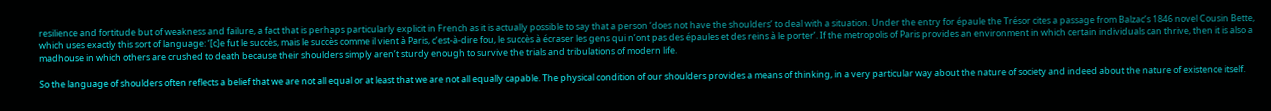resilience and fortitude but of weakness and failure, a fact that is perhaps particularly explicit in French as it is actually possible to say that a person ‘does not have the shoulders’ to deal with a situation. Under the entry for épaule the Trésor cites a passage from Balzac’s 1846 novel Cousin Bette, which uses exactly this sort of language: ‘[c]e fut le succès, mais le succès comme il vient à Paris, c’est-à-dire fou, le succès à écraser les gens qui n’ont pas des épaules et des reins à le porter’. If the metropolis of Paris provides an environment in which certain individuals can thrive, then it is also a madhouse in which others are crushed to death because their shoulders simply aren’t sturdy enough to survive the trials and tribulations of modern life.

So the language of shoulders often reflects a belief that we are not all equal or at least that we are not all equally capable. The physical condition of our shoulders provides a means of thinking, in a very particular way about the nature of society and indeed about the nature of existence itself.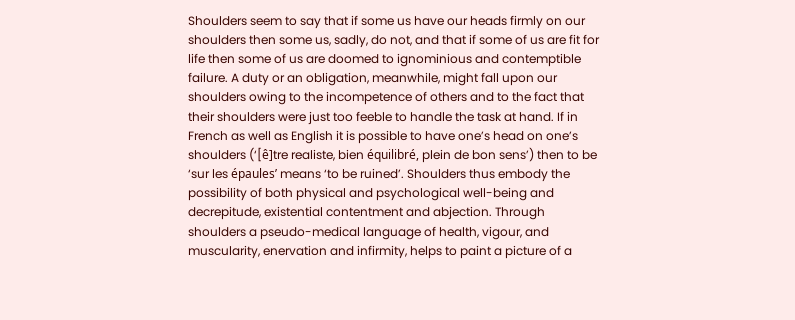Shoulders seem to say that if some us have our heads firmly on our shoulders then some us, sadly, do not, and that if some of us are fit for life then some of us are doomed to ignominious and contemptible failure. A duty or an obligation, meanwhile, might fall upon our shoulders owing to the incompetence of others and to the fact that their shoulders were just too feeble to handle the task at hand. If in French as well as English it is possible to have one’s head on one’s shoulders (‘[ê]tre realiste, bien équilibré, plein de bon sens’) then to be ‘sur les épaules’ means ‘to be ruined’. Shoulders thus embody the possibility of both physical and psychological well-being and decrepitude, existential contentment and abjection. Through shoulders a pseudo-medical language of health, vigour, and muscularity, enervation and infirmity, helps to paint a picture of a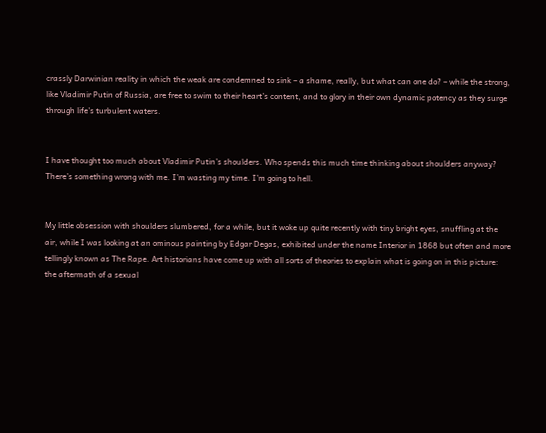crassly Darwinian reality in which the weak are condemned to sink – a shame, really, but what can one do? – while the strong, like Vladimir Putin of Russia, are free to swim to their heart’s content, and to glory in their own dynamic potency as they surge through life’s turbulent waters.


I have thought too much about Vladimir Putin’s shoulders. Who spends this much time thinking about shoulders anyway? There’s something wrong with me. I’m wasting my time. I’m going to hell.


My little obsession with shoulders slumbered, for a while, but it woke up quite recently with tiny bright eyes, snuffling at the air, while I was looking at an ominous painting by Edgar Degas, exhibited under the name Interior in 1868 but often and more tellingly known as The Rape. Art historians have come up with all sorts of theories to explain what is going on in this picture: the aftermath of a sexual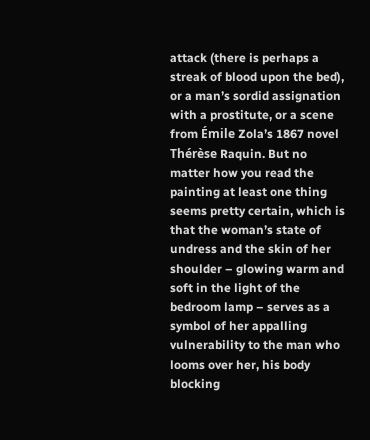attack (there is perhaps a streak of blood upon the bed), or a man’s sordid assignation with a prostitute, or a scene from Émile Zola’s 1867 novel Thérèse Raquin. But no matter how you read the painting at least one thing seems pretty certain, which is that the woman’s state of undress and the skin of her shoulder – glowing warm and soft in the light of the bedroom lamp – serves as a symbol of her appalling vulnerability to the man who looms over her, his body blocking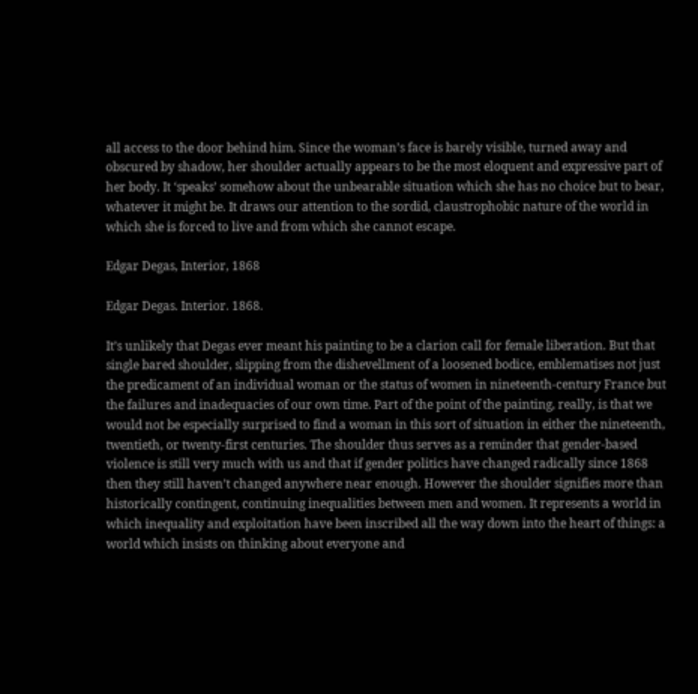all access to the door behind him. Since the woman’s face is barely visible, turned away and obscured by shadow, her shoulder actually appears to be the most eloquent and expressive part of her body. It ‘speaks’ somehow about the unbearable situation which she has no choice but to bear, whatever it might be. It draws our attention to the sordid, claustrophobic nature of the world in which she is forced to live and from which she cannot escape.

Edgar Degas, Interior, 1868

Edgar Degas. Interior. 1868.

It’s unlikely that Degas ever meant his painting to be a clarion call for female liberation. But that single bared shoulder, slipping from the dishevellment of a loosened bodice, emblematises not just the predicament of an individual woman or the status of women in nineteenth-century France but the failures and inadequacies of our own time. Part of the point of the painting, really, is that we would not be especially surprised to find a woman in this sort of situation in either the nineteenth, twentieth, or twenty-first centuries. The shoulder thus serves as a reminder that gender-based violence is still very much with us and that if gender politics have changed radically since 1868 then they still haven’t changed anywhere near enough. However the shoulder signifies more than historically contingent, continuing inequalities between men and women. It represents a world in which inequality and exploitation have been inscribed all the way down into the heart of things: a world which insists on thinking about everyone and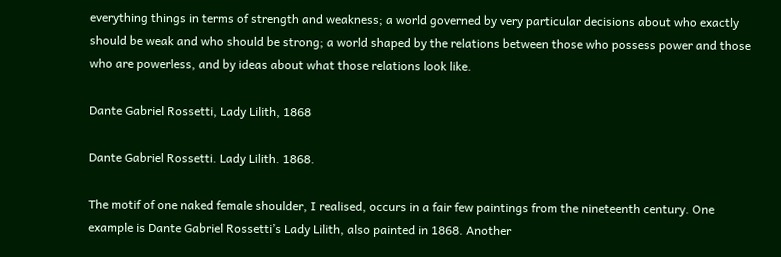everything things in terms of strength and weakness; a world governed by very particular decisions about who exactly should be weak and who should be strong; a world shaped by the relations between those who possess power and those who are powerless, and by ideas about what those relations look like.

Dante Gabriel Rossetti, Lady Lilith, 1868

Dante Gabriel Rossetti. Lady Lilith. 1868.

The motif of one naked female shoulder, I realised, occurs in a fair few paintings from the nineteenth century. One example is Dante Gabriel Rossetti’s Lady Lilith, also painted in 1868. Another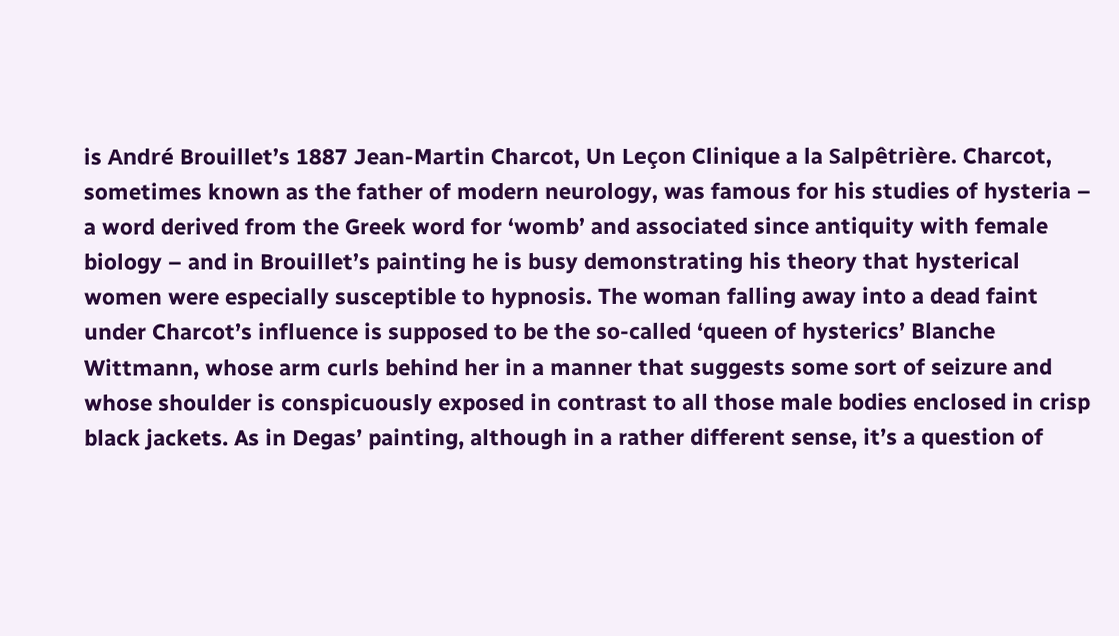is André Brouillet’s 1887 Jean-Martin Charcot, Un Leçon Clinique a la Salpêtrière. Charcot, sometimes known as the father of modern neurology, was famous for his studies of hysteria – a word derived from the Greek word for ‘womb’ and associated since antiquity with female biology – and in Brouillet’s painting he is busy demonstrating his theory that hysterical women were especially susceptible to hypnosis. The woman falling away into a dead faint under Charcot’s influence is supposed to be the so-called ‘queen of hysterics’ Blanche Wittmann, whose arm curls behind her in a manner that suggests some sort of seizure and whose shoulder is conspicuously exposed in contrast to all those male bodies enclosed in crisp black jackets. As in Degas’ painting, although in a rather different sense, it’s a question of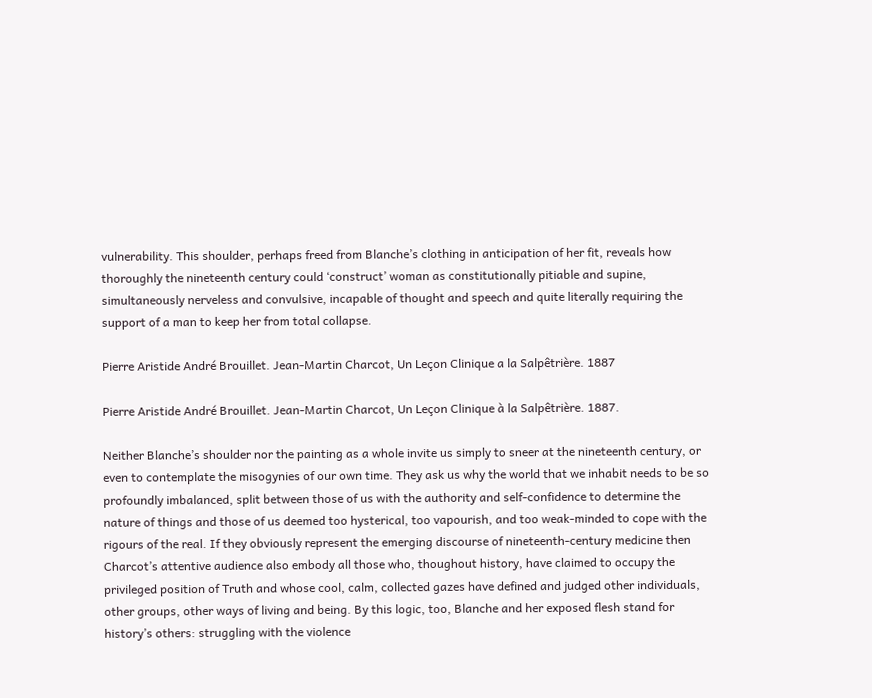vulnerability. This shoulder, perhaps freed from Blanche’s clothing in anticipation of her fit, reveals how thoroughly the nineteenth century could ‘construct’ woman as constitutionally pitiable and supine, simultaneously nerveless and convulsive, incapable of thought and speech and quite literally requiring the support of a man to keep her from total collapse.

Pierre Aristide André Brouillet. Jean-Martin Charcot, Un Leçon Clinique a la Salpêtrière. 1887

Pierre Aristide André Brouillet. Jean-Martin Charcot, Un Leçon Clinique à la Salpêtrière. 1887.

Neither Blanche’s shoulder nor the painting as a whole invite us simply to sneer at the nineteenth century, or even to contemplate the misogynies of our own time. They ask us why the world that we inhabit needs to be so profoundly imbalanced, split between those of us with the authority and self-confidence to determine the nature of things and those of us deemed too hysterical, too vapourish, and too weak-minded to cope with the rigours of the real. If they obviously represent the emerging discourse of nineteenth-century medicine then Charcot’s attentive audience also embody all those who, thoughout history, have claimed to occupy the privileged position of Truth and whose cool, calm, collected gazes have defined and judged other individuals, other groups, other ways of living and being. By this logic, too, Blanche and her exposed flesh stand for history’s others: struggling with the violence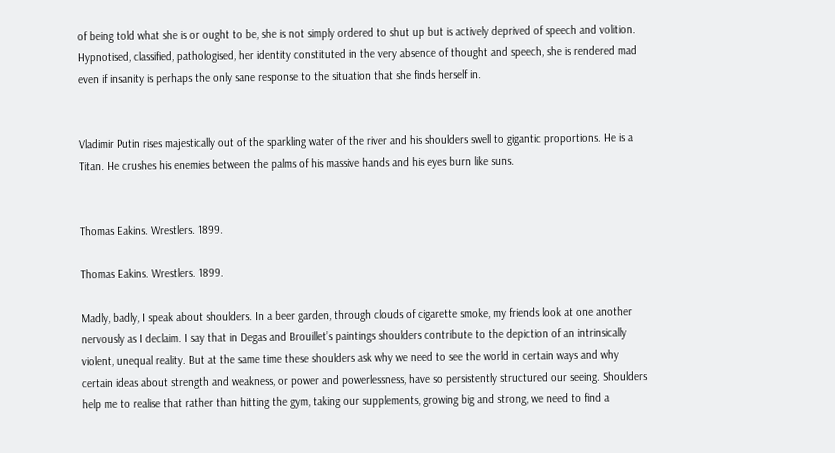of being told what she is or ought to be, she is not simply ordered to shut up but is actively deprived of speech and volition. Hypnotised, classified, pathologised, her identity constituted in the very absence of thought and speech, she is rendered mad even if insanity is perhaps the only sane response to the situation that she finds herself in.


Vladimir Putin rises majestically out of the sparkling water of the river and his shoulders swell to gigantic proportions. He is a Titan. He crushes his enemies between the palms of his massive hands and his eyes burn like suns.


Thomas Eakins. Wrestlers. 1899.

Thomas Eakins. Wrestlers. 1899.

Madly, badly, I speak about shoulders. In a beer garden, through clouds of cigarette smoke, my friends look at one another nervously as I declaim. I say that in Degas and Brouillet’s paintings shoulders contribute to the depiction of an intrinsically violent, unequal reality. But at the same time these shoulders ask why we need to see the world in certain ways and why certain ideas about strength and weakness, or power and powerlessness, have so persistently structured our seeing. Shoulders help me to realise that rather than hitting the gym, taking our supplements, growing big and strong, we need to find a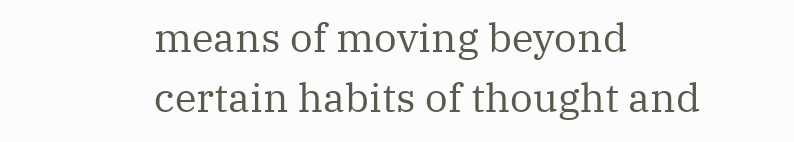means of moving beyond certain habits of thought and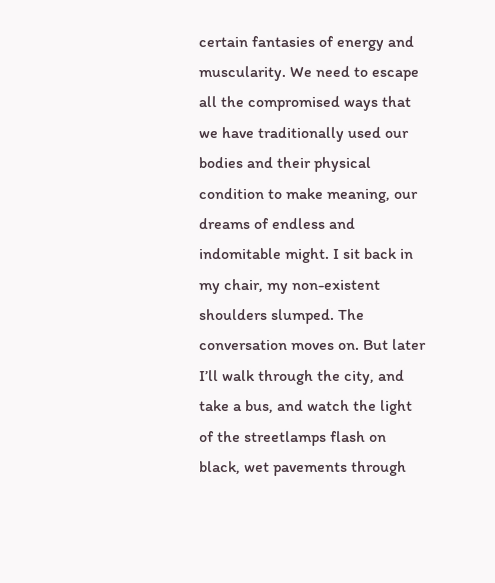certain fantasies of energy and muscularity. We need to escape all the compromised ways that we have traditionally used our bodies and their physical condition to make meaning, our dreams of endless and indomitable might. I sit back in my chair, my non-existent shoulders slumped. The conversation moves on. But later I’ll walk through the city, and take a bus, and watch the light of the streetlamps flash on black, wet pavements through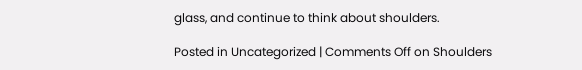glass, and continue to think about shoulders.

Posted in Uncategorized | Comments Off on Shoulders